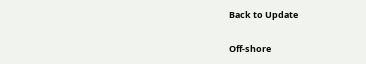Back to Update

Off-shore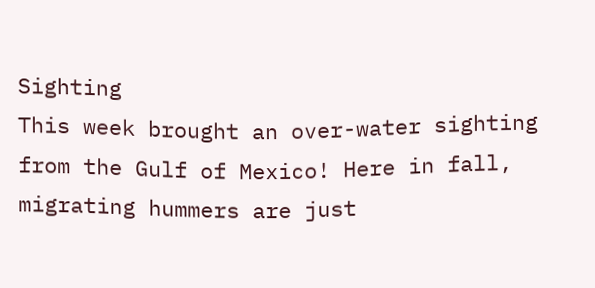Sighting
This week brought an over-water sighting from the Gulf of Mexico! Here in fall, migrating hummers are just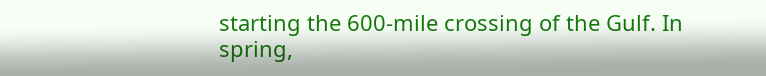starting the 600-mile crossing of the Gulf. In spring,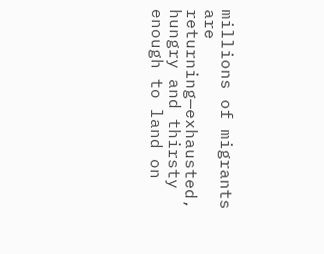millions of migrants are returning—exhausted, hungry and thirsty enough to land on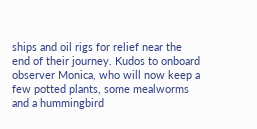ships and oil rigs for relief near the end of their journey. Kudos to onboard observer Monica, who will now keep a few potted plants, some mealworms and a hummingbird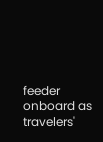feeder onboard as travelers'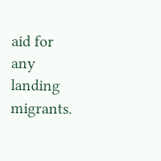aid for any landing migrants.